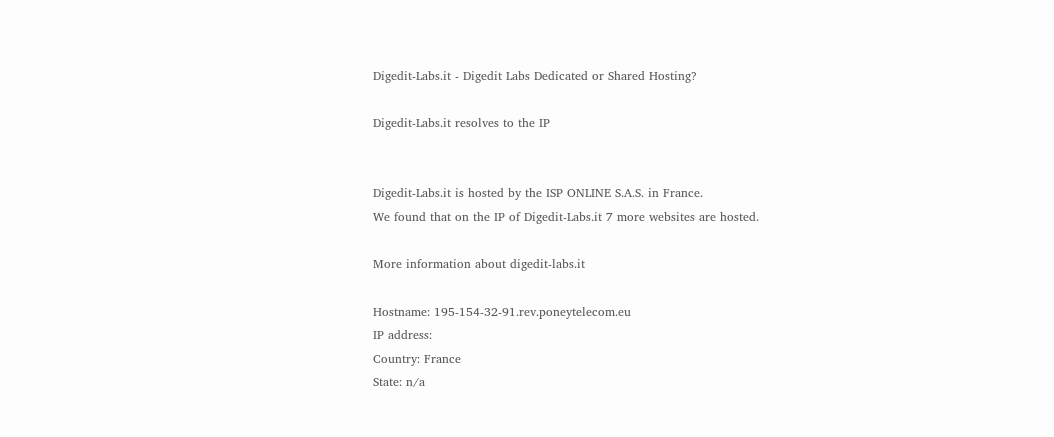Digedit-Labs.it - Digedit Labs Dedicated or Shared Hosting?

Digedit-Labs.it resolves to the IP


Digedit-Labs.it is hosted by the ISP ONLINE S.A.S. in France.
We found that on the IP of Digedit-Labs.it 7 more websites are hosted.

More information about digedit-labs.it

Hostname: 195-154-32-91.rev.poneytelecom.eu
IP address:
Country: France
State: n/a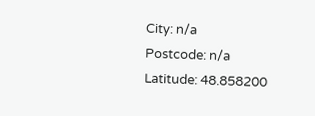City: n/a
Postcode: n/a
Latitude: 48.858200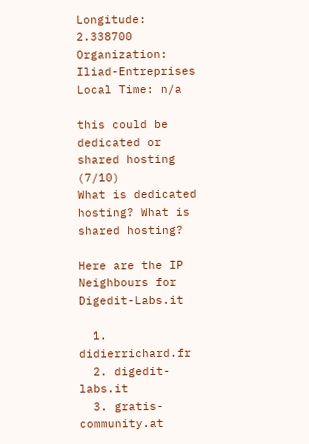Longitude: 2.338700
Organization: Iliad-Entreprises
Local Time: n/a

this could be dedicated or shared hosting (7/10)
What is dedicated hosting? What is shared hosting?

Here are the IP Neighbours for Digedit-Labs.it

  1. didierrichard.fr
  2. digedit-labs.it
  3. gratis-community.at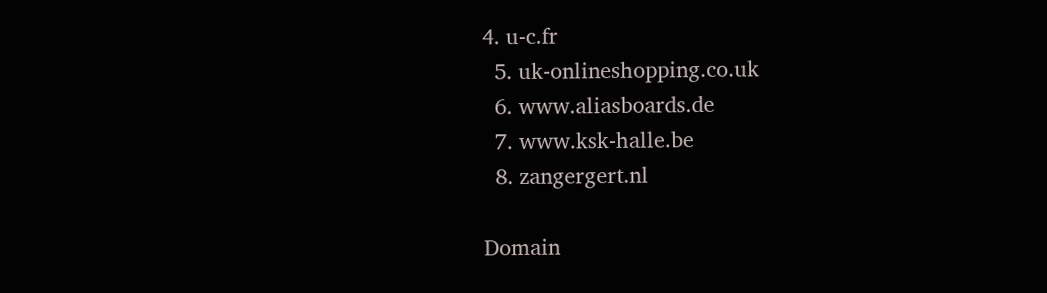4. u-c.fr
  5. uk-onlineshopping.co.uk
  6. www.aliasboards.de
  7. www.ksk-halle.be
  8. zangergert.nl

Domain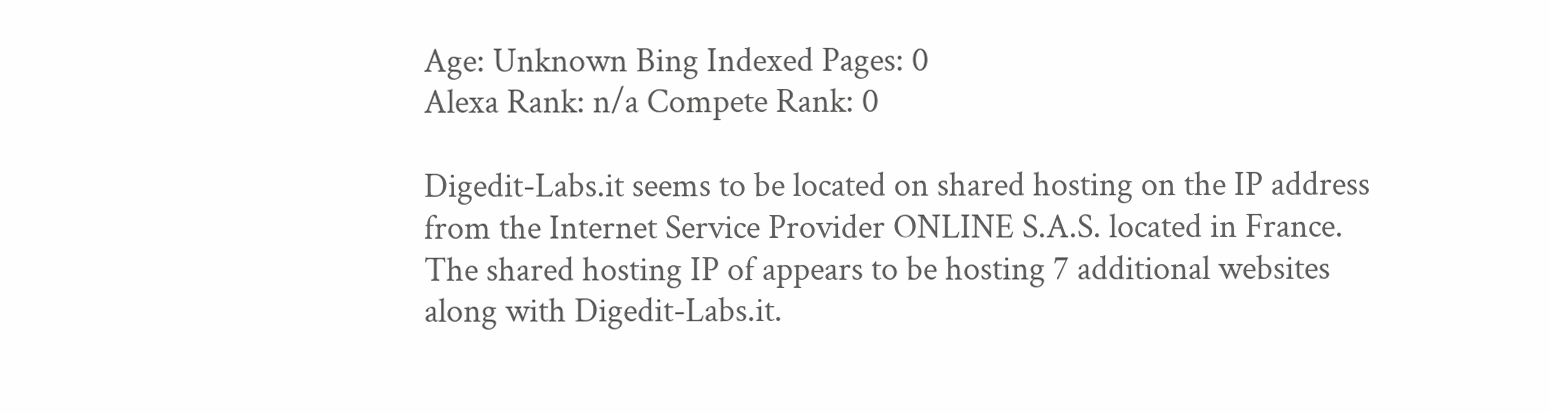Age: Unknown Bing Indexed Pages: 0
Alexa Rank: n/a Compete Rank: 0

Digedit-Labs.it seems to be located on shared hosting on the IP address from the Internet Service Provider ONLINE S.A.S. located in France. The shared hosting IP of appears to be hosting 7 additional websites along with Digedit-Labs.it.